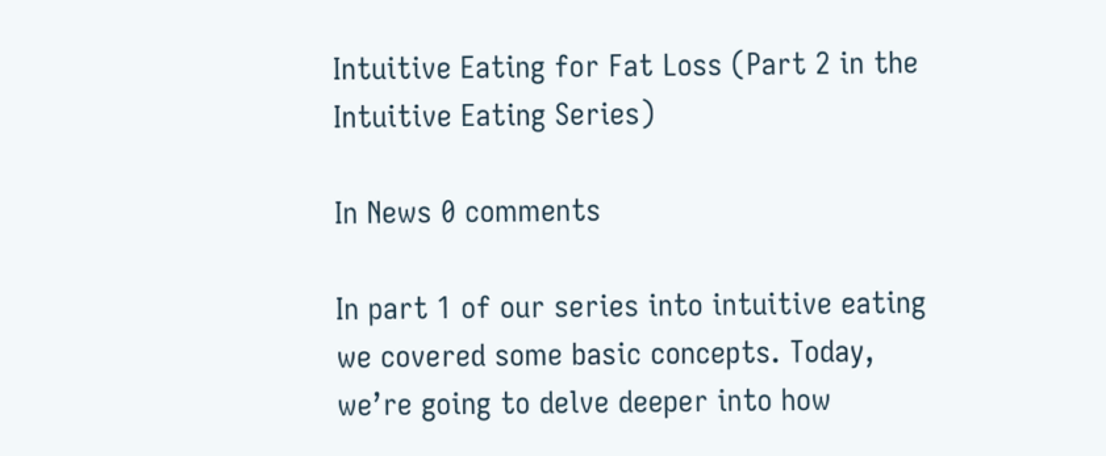Intuitive Eating for Fat Loss (Part 2 in the Intuitive Eating Series)

In News 0 comments

In part 1 of our series into intuitive eating we covered some basic concepts. Today, we’re going to delve deeper into how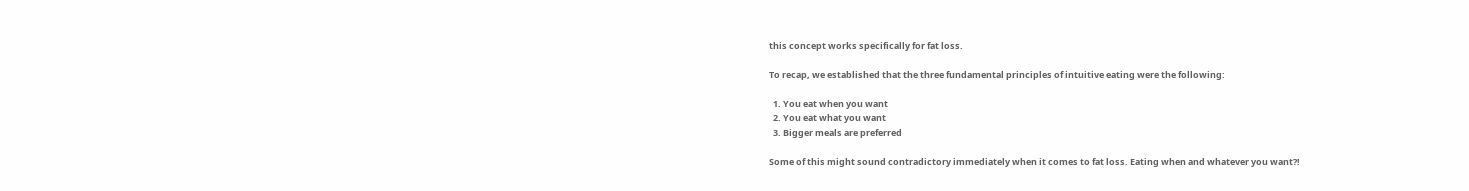this concept works specifically for fat loss.

To recap, we established that the three fundamental principles of intuitive eating were the following:

  1. You eat when you want
  2. You eat what you want
  3. Bigger meals are preferred

Some of this might sound contradictory immediately when it comes to fat loss. Eating when and whatever you want?!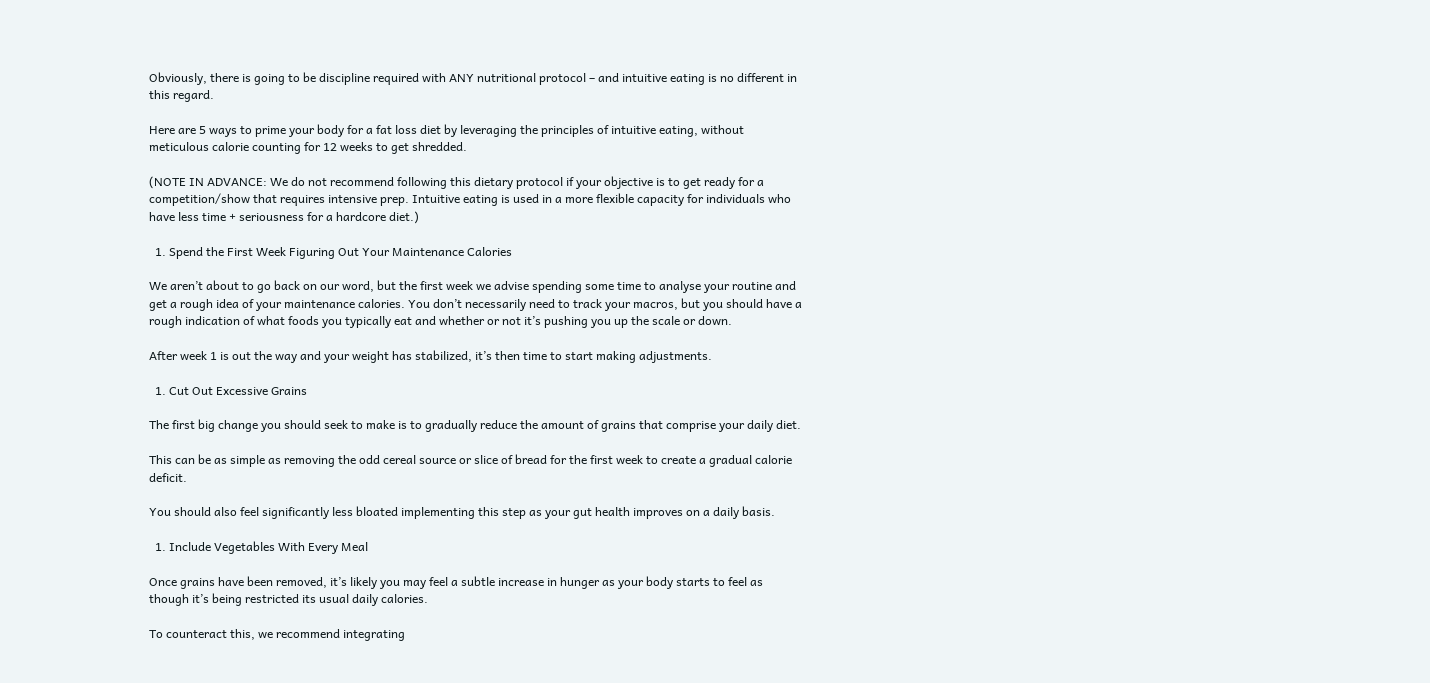Obviously, there is going to be discipline required with ANY nutritional protocol – and intuitive eating is no different in this regard.

Here are 5 ways to prime your body for a fat loss diet by leveraging the principles of intuitive eating, without meticulous calorie counting for 12 weeks to get shredded.

(NOTE IN ADVANCE: We do not recommend following this dietary protocol if your objective is to get ready for a competition/show that requires intensive prep. Intuitive eating is used in a more flexible capacity for individuals who have less time + seriousness for a hardcore diet.)

  1. Spend the First Week Figuring Out Your Maintenance Calories

We aren’t about to go back on our word, but the first week we advise spending some time to analyse your routine and get a rough idea of your maintenance calories. You don’t necessarily need to track your macros, but you should have a rough indication of what foods you typically eat and whether or not it’s pushing you up the scale or down.

After week 1 is out the way and your weight has stabilized, it’s then time to start making adjustments.

  1. Cut Out Excessive Grains

The first big change you should seek to make is to gradually reduce the amount of grains that comprise your daily diet.

This can be as simple as removing the odd cereal source or slice of bread for the first week to create a gradual calorie deficit.

You should also feel significantly less bloated implementing this step as your gut health improves on a daily basis.

  1. Include Vegetables With Every Meal

Once grains have been removed, it’s likely you may feel a subtle increase in hunger as your body starts to feel as though it’s being restricted its usual daily calories.

To counteract this, we recommend integrating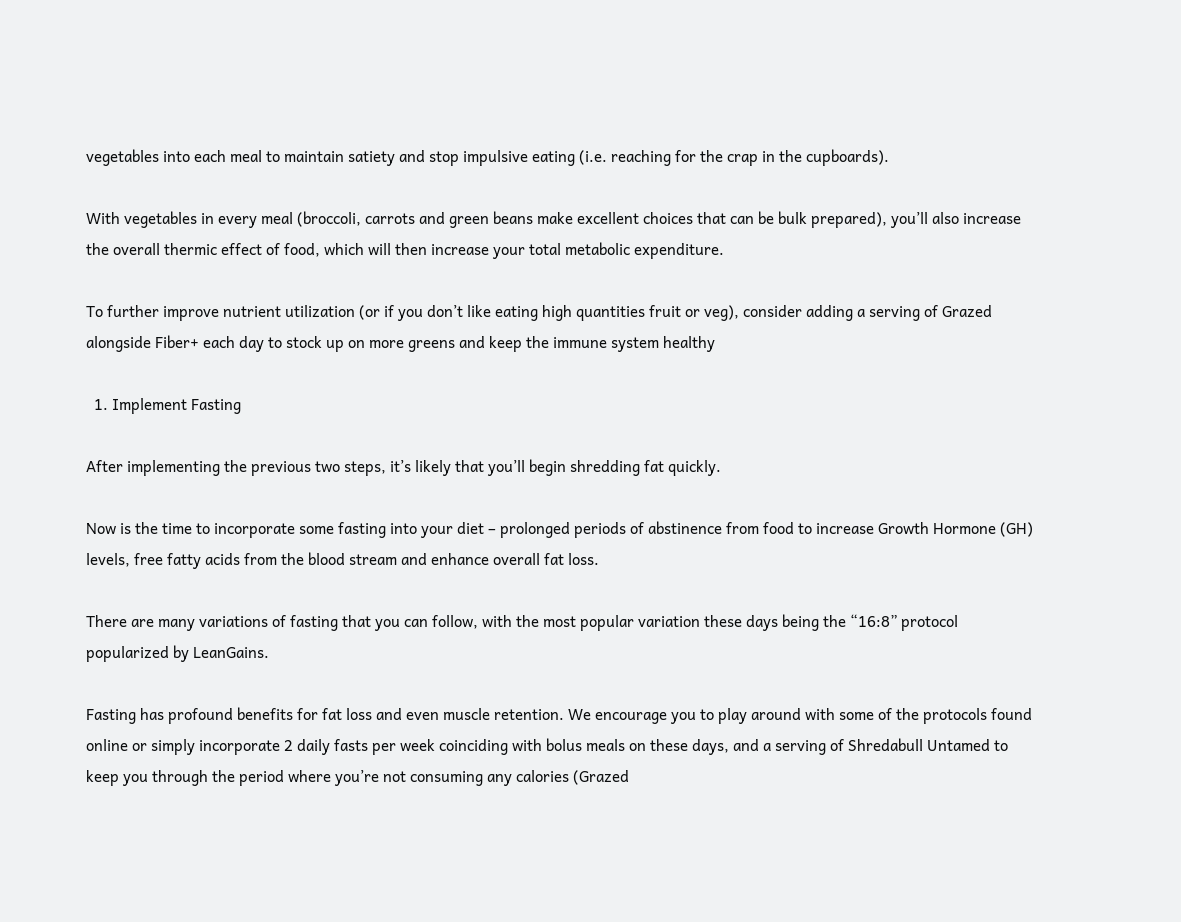vegetables into each meal to maintain satiety and stop impulsive eating (i.e. reaching for the crap in the cupboards).

With vegetables in every meal (broccoli, carrots and green beans make excellent choices that can be bulk prepared), you’ll also increase the overall thermic effect of food, which will then increase your total metabolic expenditure.

To further improve nutrient utilization (or if you don’t like eating high quantities fruit or veg), consider adding a serving of Grazed alongside Fiber+ each day to stock up on more greens and keep the immune system healthy

  1. Implement Fasting

After implementing the previous two steps, it’s likely that you’ll begin shredding fat quickly.

Now is the time to incorporate some fasting into your diet – prolonged periods of abstinence from food to increase Growth Hormone (GH) levels, free fatty acids from the blood stream and enhance overall fat loss.

There are many variations of fasting that you can follow, with the most popular variation these days being the “16:8” protocol popularized by LeanGains.

Fasting has profound benefits for fat loss and even muscle retention. We encourage you to play around with some of the protocols found online or simply incorporate 2 daily fasts per week coinciding with bolus meals on these days, and a serving of Shredabull Untamed to keep you through the period where you’re not consuming any calories (Grazed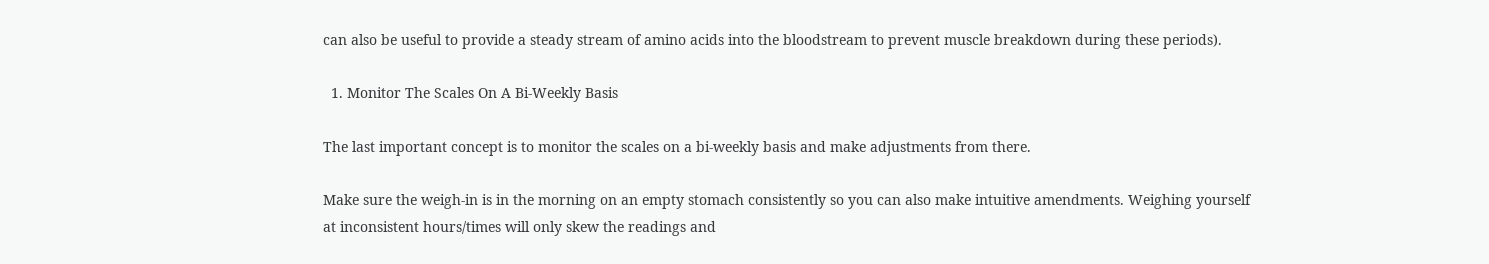can also be useful to provide a steady stream of amino acids into the bloodstream to prevent muscle breakdown during these periods).

  1. Monitor The Scales On A Bi-Weekly Basis

The last important concept is to monitor the scales on a bi-weekly basis and make adjustments from there.

Make sure the weigh-in is in the morning on an empty stomach consistently so you can also make intuitive amendments. Weighing yourself at inconsistent hours/times will only skew the readings and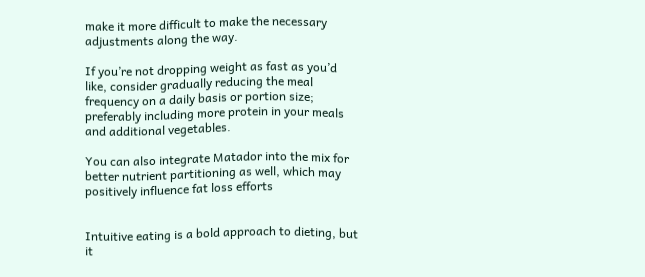make it more difficult to make the necessary adjustments along the way.

If you’re not dropping weight as fast as you’d like, consider gradually reducing the meal frequency on a daily basis or portion size; preferably including more protein in your meals and additional vegetables.

You can also integrate Matador into the mix for better nutrient partitioning as well, which may positively influence fat loss efforts


Intuitive eating is a bold approach to dieting, but it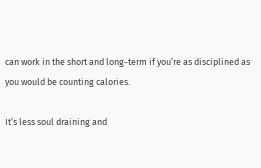can work in the short and long-term if you’re as disciplined as you would be counting calories.

It’s less soul draining and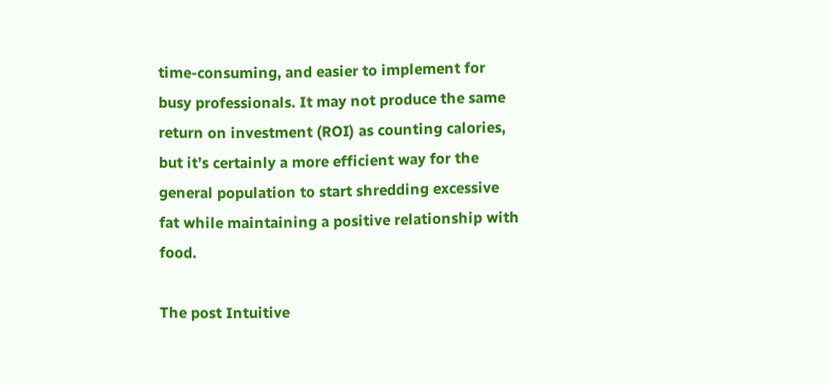time-consuming, and easier to implement for busy professionals. It may not produce the same return on investment (ROI) as counting calories, but it’s certainly a more efficient way for the general population to start shredding excessive fat while maintaining a positive relationship with food.

The post Intuitive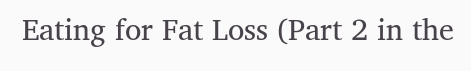Eating for Fat Loss (Part 2 in the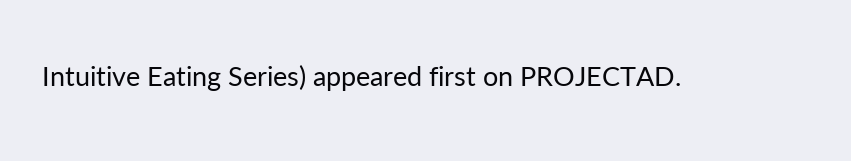Intuitive Eating Series) appeared first on PROJECTAD.